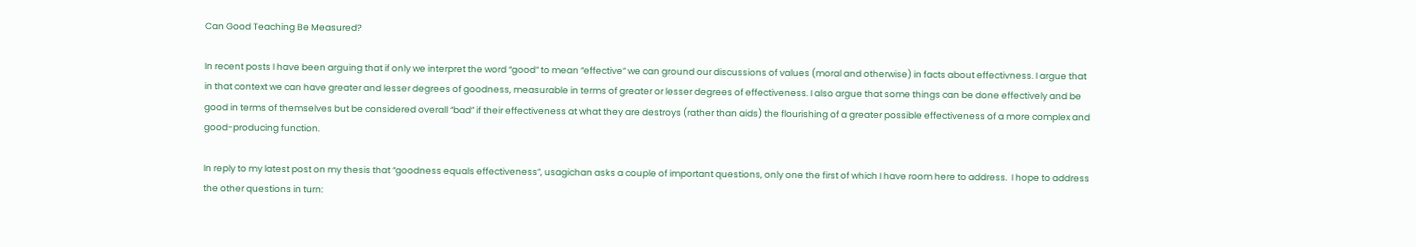Can Good Teaching Be Measured?

In recent posts I have been arguing that if only we interpret the word “good” to mean “effective” we can ground our discussions of values (moral and otherwise) in facts about effectivness. I argue that in that context we can have greater and lesser degrees of goodness, measurable in terms of greater or lesser degrees of effectiveness. I also argue that some things can be done effectively and be good in terms of themselves but be considered overall “bad” if their effectiveness at what they are destroys (rather than aids) the flourishing of a greater possible effectiveness of a more complex and good-producing function.

In reply to my latest post on my thesis that “goodness equals effectiveness”, usagichan asks a couple of important questions, only one the first of which I have room here to address.  I hope to address the other questions in turn: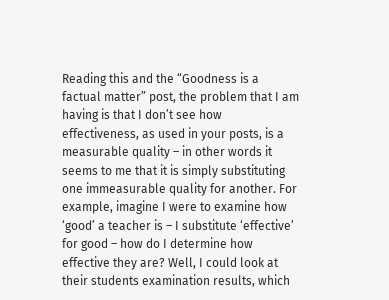Reading this and the “Goodness is a factual matter” post, the problem that I am having is that I don’t see how effectiveness, as used in your posts, is a measurable quality – in other words it seems to me that it is simply substituting one immeasurable quality for another. For example, imagine I were to examine how ‘good’ a teacher is – I substitute ‘effective’ for good – how do I determine how effective they are? Well, I could look at their students examination results, which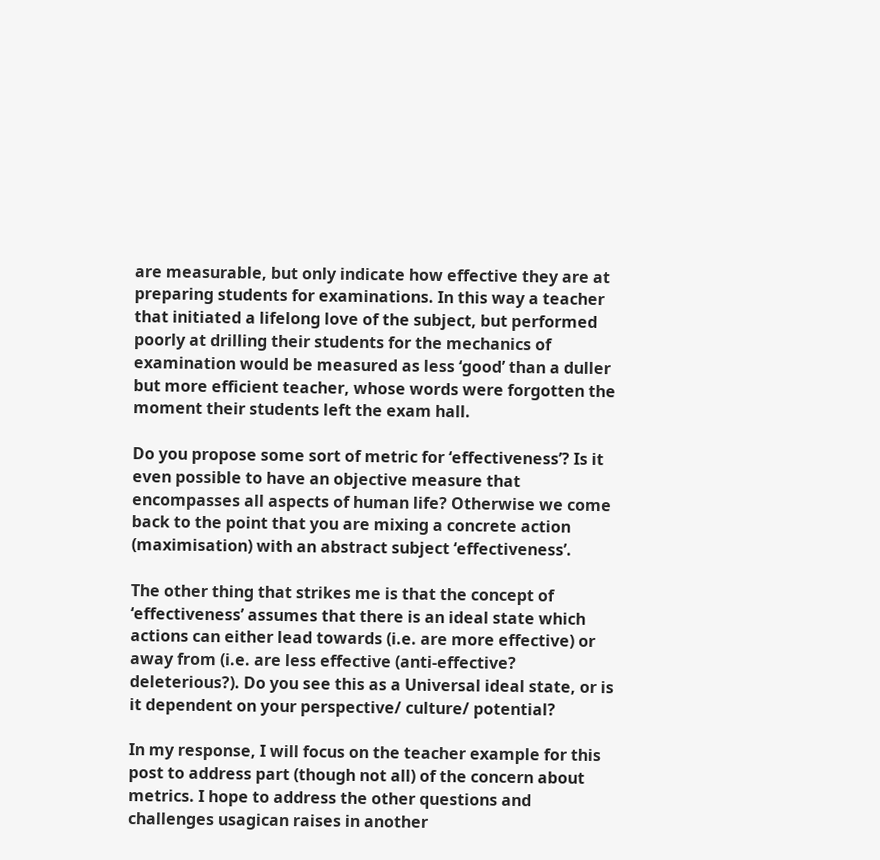are measurable, but only indicate how effective they are at preparing students for examinations. In this way a teacher that initiated a lifelong love of the subject, but performed poorly at drilling their students for the mechanics of examination would be measured as less ‘good’ than a duller but more efficient teacher, whose words were forgotten the moment their students left the exam hall.

Do you propose some sort of metric for ‘effectiveness’? Is it even possible to have an objective measure that encompasses all aspects of human life? Otherwise we come back to the point that you are mixing a concrete action (maximisation) with an abstract subject ‘effectiveness’.

The other thing that strikes me is that the concept of ‘effectiveness’ assumes that there is an ideal state which actions can either lead towards (i.e. are more effective) or away from (i.e. are less effective (anti-effective? deleterious?). Do you see this as a Universal ideal state, or is it dependent on your perspective/ culture/ potential?

In my response, I will focus on the teacher example for this post to address part (though not all) of the concern about metrics. I hope to address the other questions and challenges usagican raises in another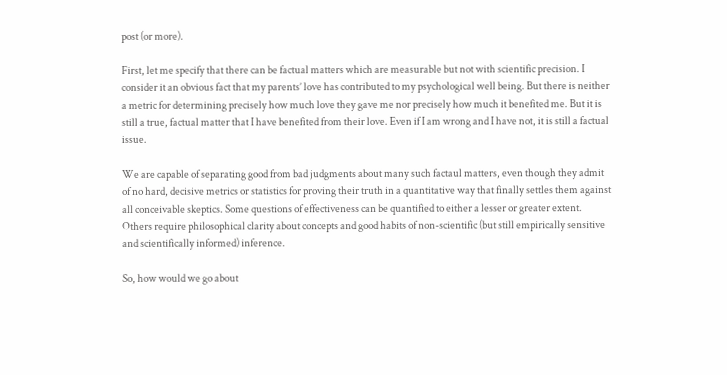post (or more).

First, let me specify that there can be factual matters which are measurable but not with scientific precision. I consider it an obvious fact that my parents’ love has contributed to my psychological well being. But there is neither a metric for determining precisely how much love they gave me nor precisely how much it benefited me. But it is still a true, factual matter that I have benefited from their love. Even if I am wrong and I have not, it is still a factual issue.

We are capable of separating good from bad judgments about many such factaul matters, even though they admit of no hard, decisive metrics or statistics for proving their truth in a quantitative way that finally settles them against all conceivable skeptics. Some questions of effectiveness can be quantified to either a lesser or greater extent. Others require philosophical clarity about concepts and good habits of non-scientific (but still empirically sensitive and scientifically informed) inference.

So, how would we go about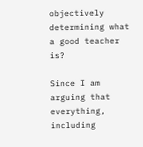objectively determining what a good teacher is?

Since I am arguing that everything, including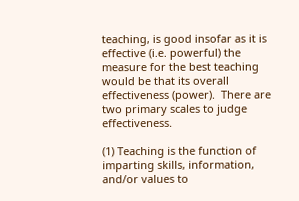teaching, is good insofar as it is effective (i.e. powerful) the measure for the best teaching would be that its overall effectiveness (power).  There are two primary scales to judge effectiveness.

(1) Teaching is the function of imparting skills, information, and/or values to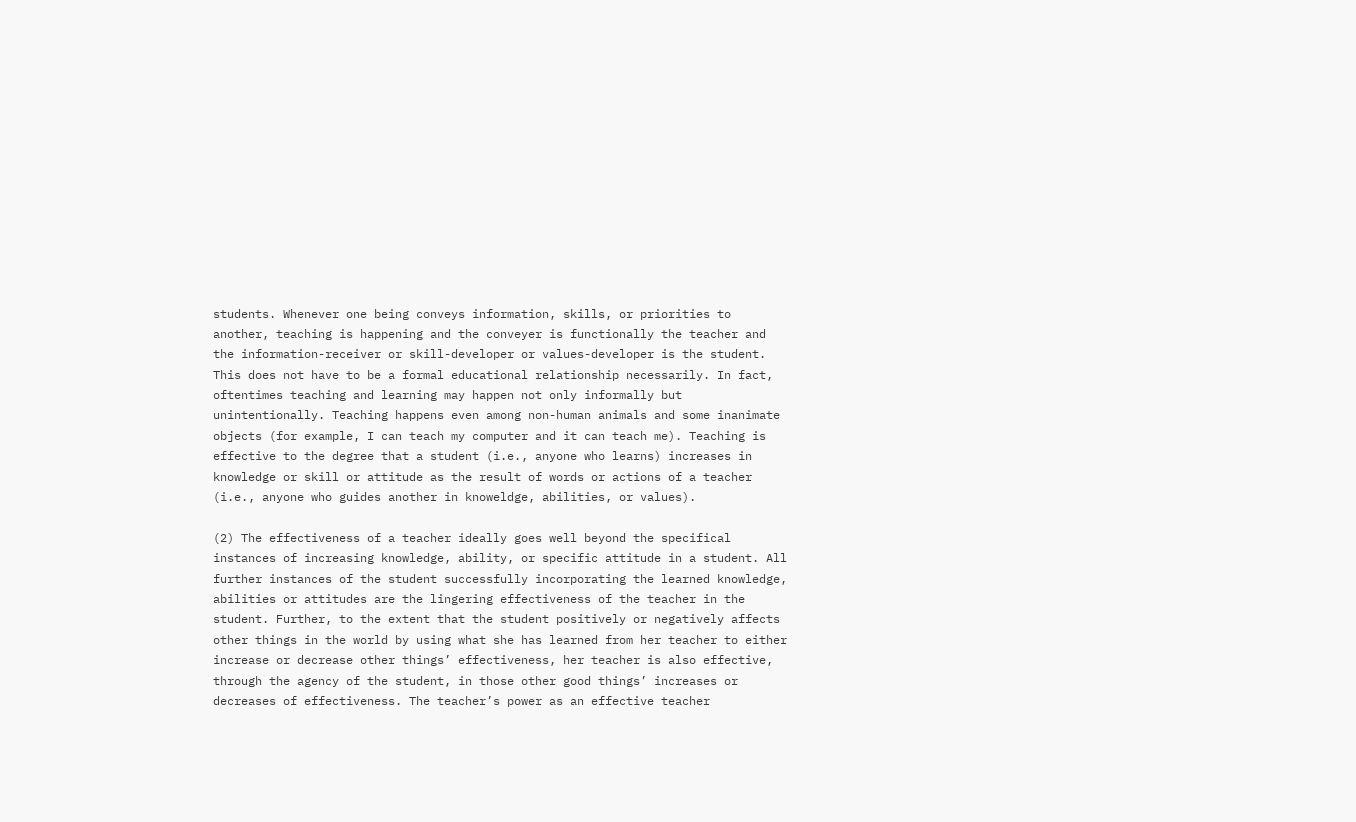students. Whenever one being conveys information, skills, or priorities to another, teaching is happening and the conveyer is functionally the teacher and the information-receiver or skill-developer or values-developer is the student. This does not have to be a formal educational relationship necessarily. In fact, oftentimes teaching and learning may happen not only informally but unintentionally. Teaching happens even among non-human animals and some inanimate objects (for example, I can teach my computer and it can teach me). Teaching is effective to the degree that a student (i.e., anyone who learns) increases in knowledge or skill or attitude as the result of words or actions of a teacher (i.e., anyone who guides another in knoweldge, abilities, or values).

(2) The effectiveness of a teacher ideally goes well beyond the specifical instances of increasing knowledge, ability, or specific attitude in a student. All further instances of the student successfully incorporating the learned knowledge, abilities or attitudes are the lingering effectiveness of the teacher in the student. Further, to the extent that the student positively or negatively affects other things in the world by using what she has learned from her teacher to either increase or decrease other things’ effectiveness, her teacher is also effective, through the agency of the student, in those other good things’ increases or decreases of effectiveness. The teacher’s power as an effective teacher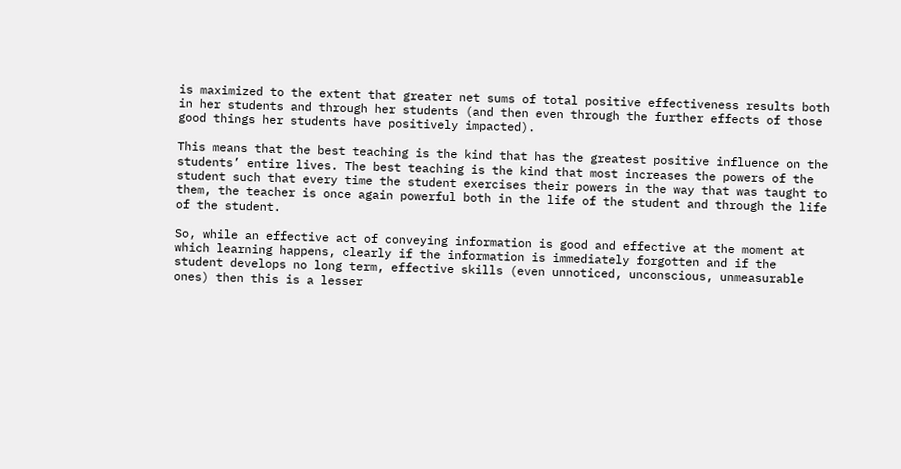is maximized to the extent that greater net sums of total positive effectiveness results both in her students and through her students (and then even through the further effects of those good things her students have positively impacted).

This means that the best teaching is the kind that has the greatest positive influence on the students’ entire lives. The best teaching is the kind that most increases the powers of the student such that every time the student exercises their powers in the way that was taught to them, the teacher is once again powerful both in the life of the student and through the life of the student.

So, while an effective act of conveying information is good and effective at the moment at which learning happens, clearly if the information is immediately forgotten and if the student develops no long term, effective skills (even unnoticed, unconscious, unmeasurable ones) then this is a lesser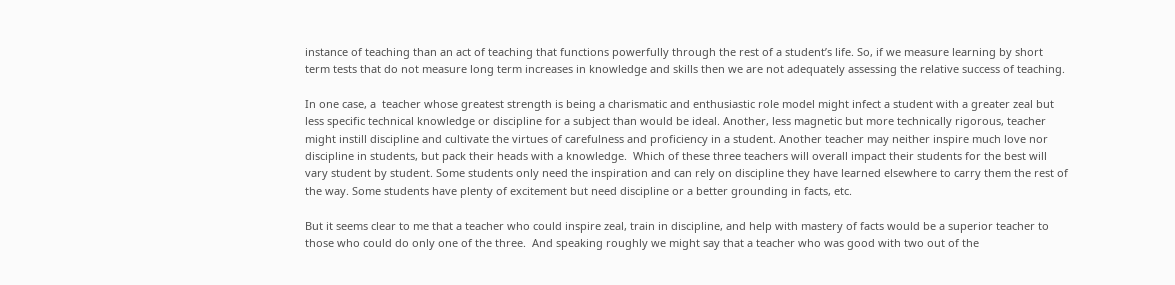instance of teaching than an act of teaching that functions powerfully through the rest of a student’s life. So, if we measure learning by short term tests that do not measure long term increases in knowledge and skills then we are not adequately assessing the relative success of teaching.

In one case, a  teacher whose greatest strength is being a charismatic and enthusiastic role model might infect a student with a greater zeal but less specific technical knowledge or discipline for a subject than would be ideal. Another, less magnetic but more technically rigorous, teacher might instill discipline and cultivate the virtues of carefulness and proficiency in a student. Another teacher may neither inspire much love nor discipline in students, but pack their heads with a knowledge.  Which of these three teachers will overall impact their students for the best will vary student by student. Some students only need the inspiration and can rely on discipline they have learned elsewhere to carry them the rest of the way. Some students have plenty of excitement but need discipline or a better grounding in facts, etc.

But it seems clear to me that a teacher who could inspire zeal, train in discipline, and help with mastery of facts would be a superior teacher to those who could do only one of the three.  And speaking roughly we might say that a teacher who was good with two out of the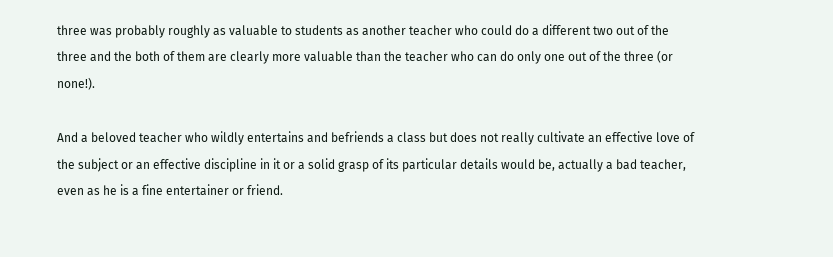three was probably roughly as valuable to students as another teacher who could do a different two out of the three and the both of them are clearly more valuable than the teacher who can do only one out of the three (or none!).

And a beloved teacher who wildly entertains and befriends a class but does not really cultivate an effective love of the subject or an effective discipline in it or a solid grasp of its particular details would be, actually a bad teacher, even as he is a fine entertainer or friend.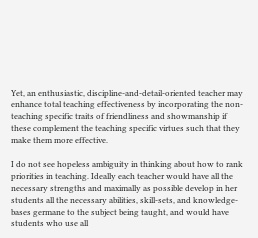Yet, an enthusiastic, discipline-and-detail-oriented teacher may enhance total teaching effectiveness by incorporating the non-teaching specific traits of friendliness and showmanship if these complement the teaching specific virtues such that they make them more effective.

I do not see hopeless ambiguity in thinking about how to rank priorities in teaching. Ideally each teacher would have all the necessary strengths and maximally as possible develop in her students all the necessary abilities, skill-sets, and knowledge-bases germane to the subject being taught, and would have students who use all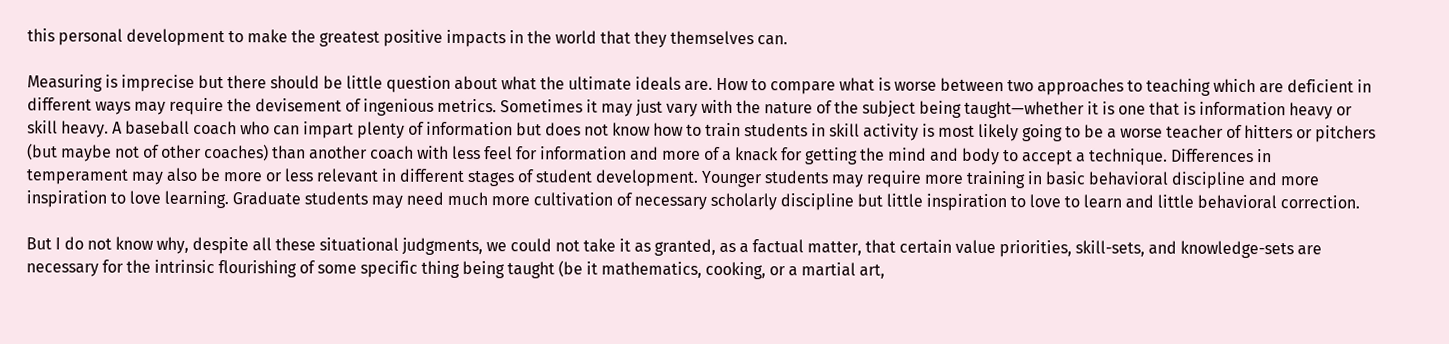this personal development to make the greatest positive impacts in the world that they themselves can.

Measuring is imprecise but there should be little question about what the ultimate ideals are. How to compare what is worse between two approaches to teaching which are deficient in different ways may require the devisement of ingenious metrics. Sometimes it may just vary with the nature of the subject being taught—whether it is one that is information heavy or skill heavy. A baseball coach who can impart plenty of information but does not know how to train students in skill activity is most likely going to be a worse teacher of hitters or pitchers (but maybe not of other coaches) than another coach with less feel for information and more of a knack for getting the mind and body to accept a technique. Differences in temperament may also be more or less relevant in different stages of student development. Younger students may require more training in basic behavioral discipline and more inspiration to love learning. Graduate students may need much more cultivation of necessary scholarly discipline but little inspiration to love to learn and little behavioral correction.

But I do not know why, despite all these situational judgments, we could not take it as granted, as a factual matter, that certain value priorities, skill-sets, and knowledge-sets are necessary for the intrinsic flourishing of some specific thing being taught (be it mathematics, cooking, or a martial art,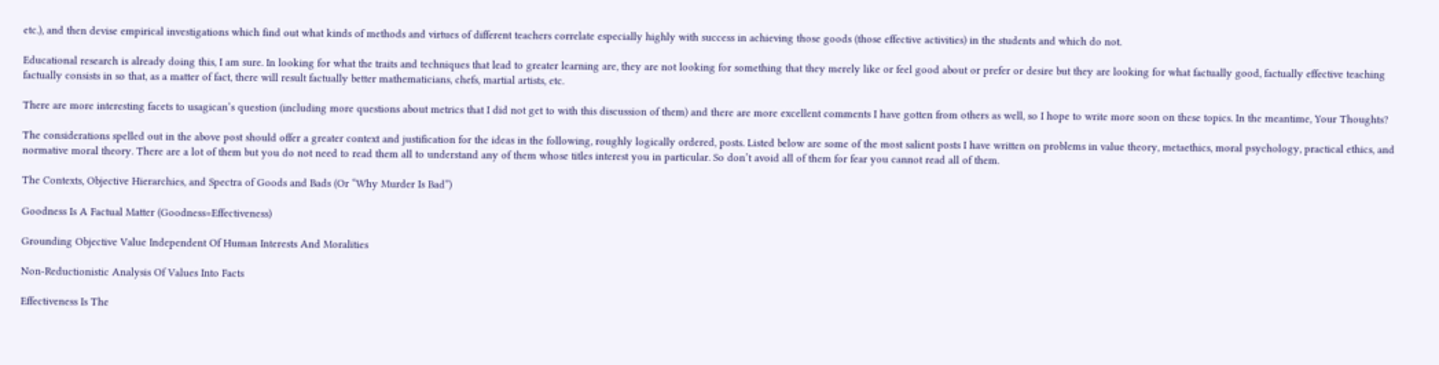etc.), and then devise empirical investigations which find out what kinds of methods and virtues of different teachers correlate especially highly with success in achieving those goods (those effective activities) in the students and which do not.

Educational research is already doing this, I am sure. In looking for what the traits and techniques that lead to greater learning are, they are not looking for something that they merely like or feel good about or prefer or desire but they are looking for what factually good, factually effective teaching factually consists in so that, as a matter of fact, there will result factually better mathematicians, chefs, martial artists, etc.

There are more interesting facets to usagican’s question (including more questions about metrics that I did not get to with this discussion of them) and there are more excellent comments I have gotten from others as well, so I hope to write more soon on these topics. In the meantime, Your Thoughts?

The considerations spelled out in the above post should offer a greater context and justification for the ideas in the following, roughly logically ordered, posts. Listed below are some of the most salient posts I have written on problems in value theory, metaethics, moral psychology, practical ethics, and normative moral theory. There are a lot of them but you do not need to read them all to understand any of them whose titles interest you in particular. So don’t avoid all of them for fear you cannot read all of them.

The Contexts, Objective Hierarchies, and Spectra of Goods and Bads (Or “Why Murder Is Bad”)

Goodness Is A Factual Matter (Goodness=Effectiveness)

Grounding Objective Value Independent Of Human Interests And Moralities

Non-Reductionistic Analysis Of Values Into Facts

Effectiveness Is The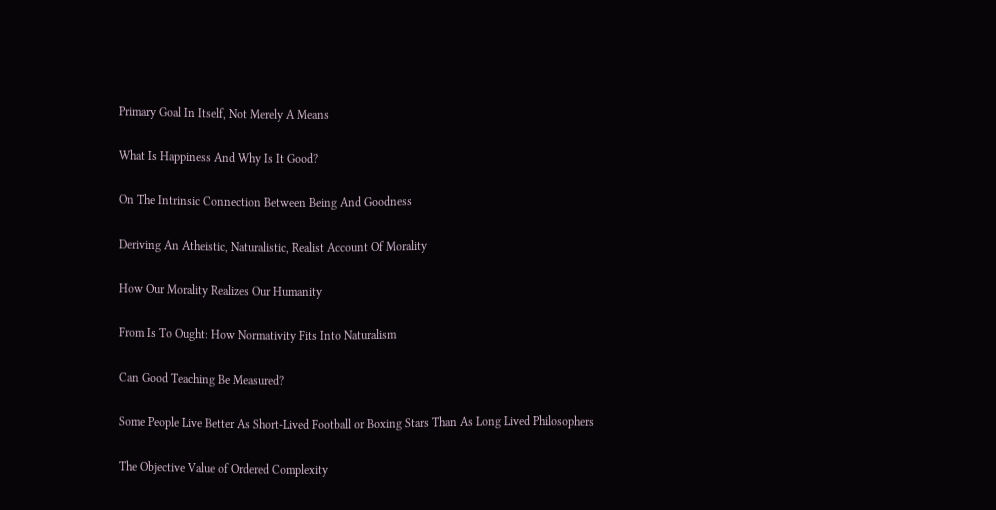Primary Goal In Itself, Not Merely A Means

What Is Happiness And Why Is It Good?

On The Intrinsic Connection Between Being And Goodness

Deriving An Atheistic, Naturalistic, Realist Account Of Morality

How Our Morality Realizes Our Humanity

From Is To Ought: How Normativity Fits Into Naturalism

Can Good Teaching Be Measured?

Some People Live Better As Short-Lived Football or Boxing Stars Than As Long Lived Philosophers

The Objective Value of Ordered Complexity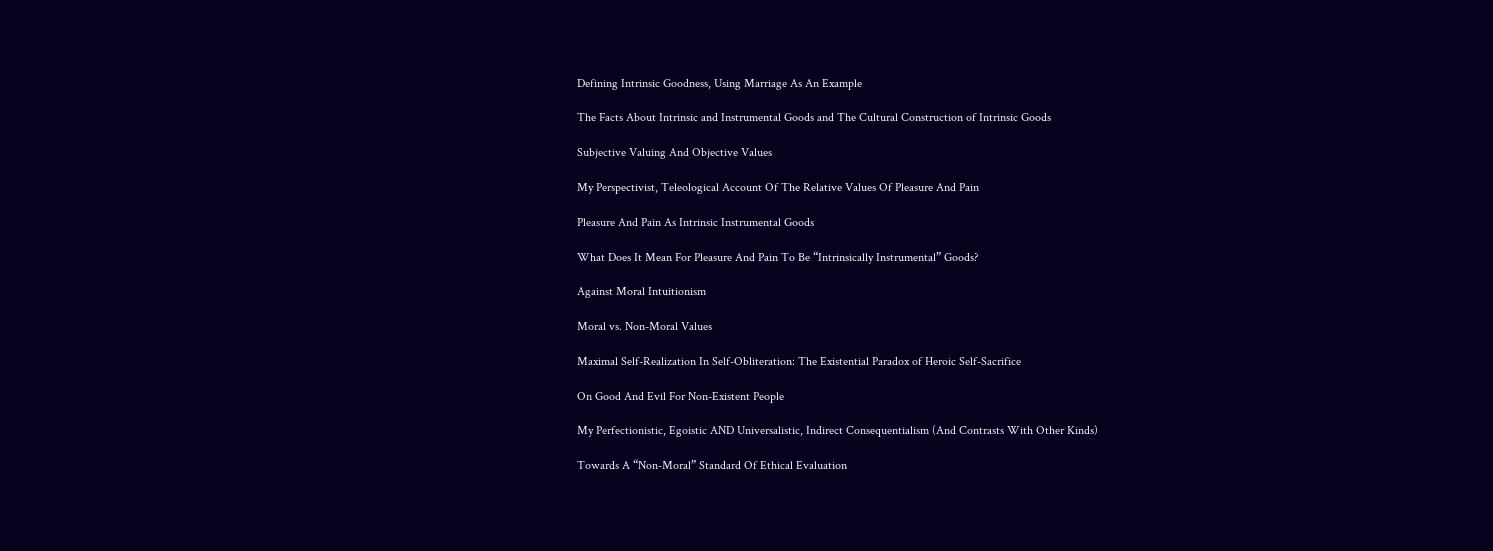Defining Intrinsic Goodness, Using Marriage As An Example

The Facts About Intrinsic and Instrumental Goods and The Cultural Construction of Intrinsic Goods

Subjective Valuing And Objective Values

My Perspectivist, Teleological Account Of The Relative Values Of Pleasure And Pain

Pleasure And Pain As Intrinsic Instrumental Goods

What Does It Mean For Pleasure And Pain To Be “Intrinsically Instrumental” Goods?

Against Moral Intuitionism

Moral vs. Non-Moral Values

Maximal Self-Realization In Self-Obliteration: The Existential Paradox of Heroic Self-Sacrifice

On Good And Evil For Non-Existent People

My Perfectionistic, Egoistic AND Universalistic, Indirect Consequentialism (And Contrasts With Other Kinds)

Towards A “Non-Moral” Standard Of Ethical Evaluation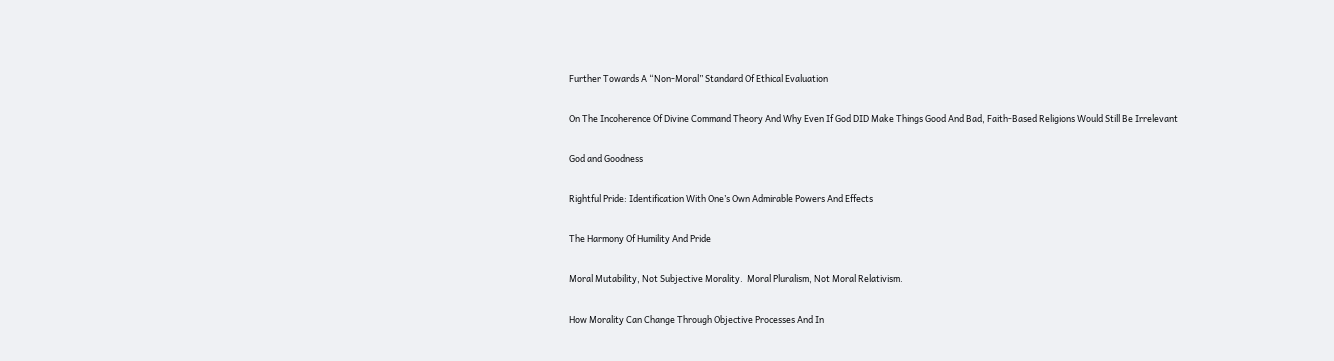Further Towards A “Non-Moral” Standard Of Ethical Evaluation

On The Incoherence Of Divine Command Theory And Why Even If God DID Make Things Good And Bad, Faith-Based Religions Would Still Be Irrelevant

God and Goodness

Rightful Pride: Identification With One’s Own Admirable Powers And Effects

The Harmony Of Humility And Pride

Moral Mutability, Not Subjective Morality.  Moral Pluralism, Not Moral Relativism.

How Morality Can Change Through Objective Processes And In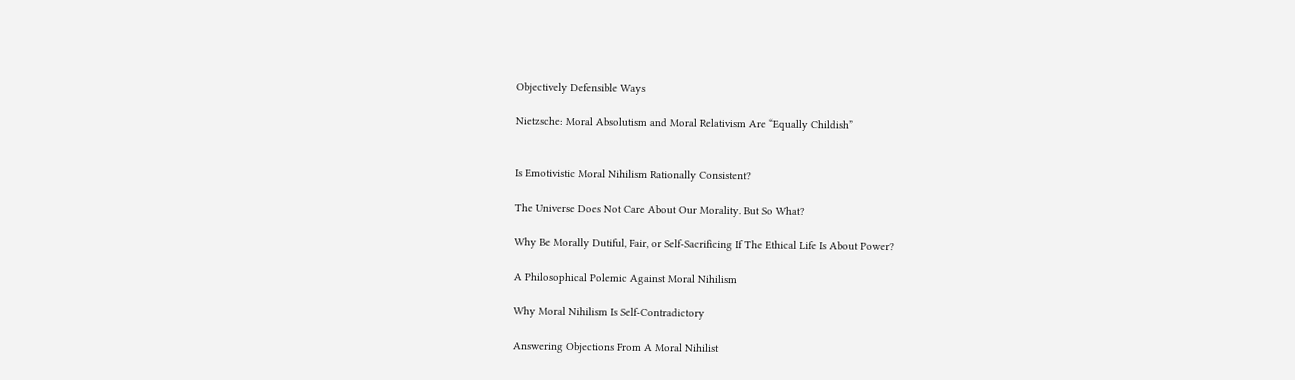Objectively Defensible Ways

Nietzsche: Moral Absolutism and Moral Relativism Are “Equally Childish”


Is Emotivistic Moral Nihilism Rationally Consistent?

The Universe Does Not Care About Our Morality. But So What?

Why Be Morally Dutiful, Fair, or Self-Sacrificing If The Ethical Life Is About Power?

A Philosophical Polemic Against Moral Nihilism

Why Moral Nihilism Is Self-Contradictory

Answering Objections From A Moral Nihilist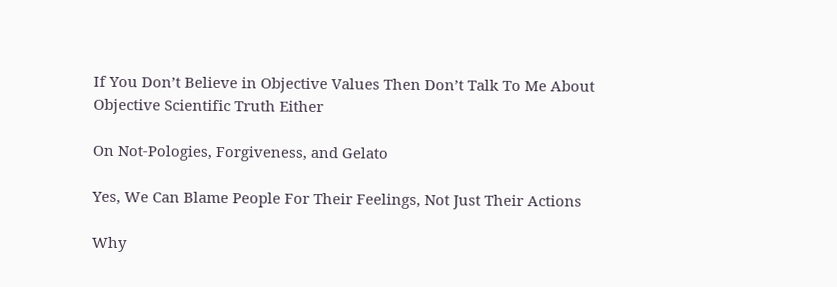If You Don’t Believe in Objective Values Then Don’t Talk To Me About Objective Scientific Truth Either

On Not-Pologies, Forgiveness, and Gelato

Yes, We Can Blame People For Their Feelings, Not Just Their Actions

Why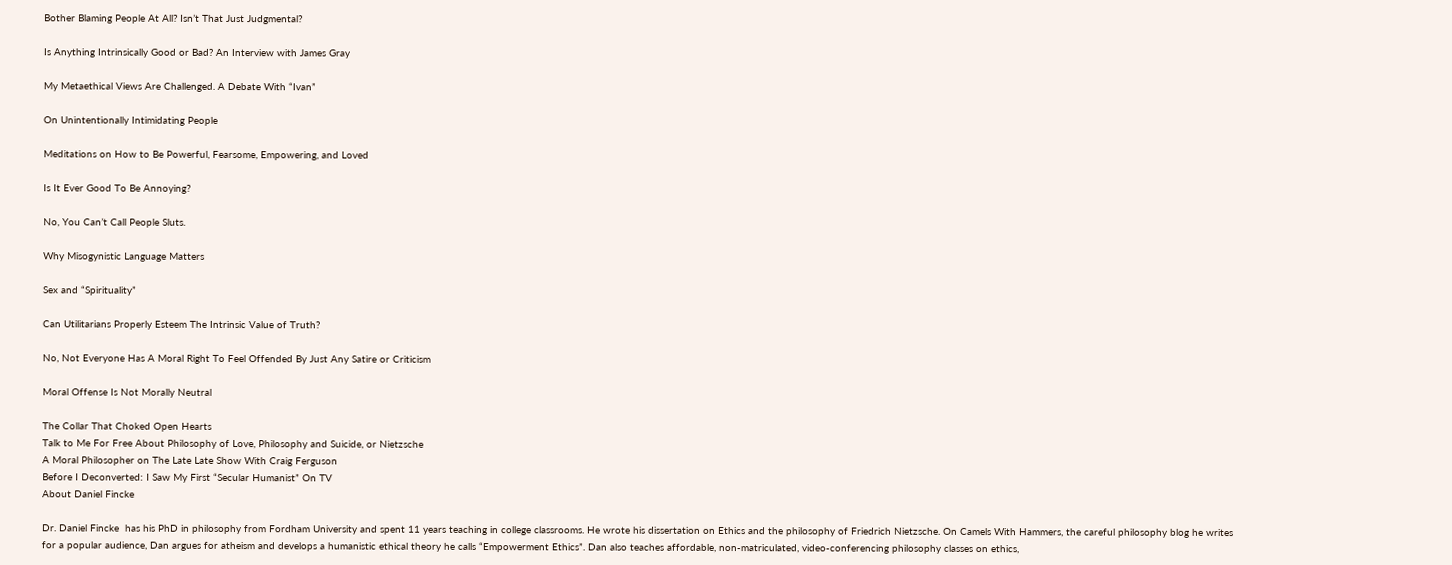Bother Blaming People At All? Isn’t That Just Judgmental?

Is Anything Intrinsically Good or Bad? An Interview with James Gray

My Metaethical Views Are Challenged. A Debate With “Ivan”

On Unintentionally Intimidating People

Meditations on How to Be Powerful, Fearsome, Empowering, and Loved

Is It Ever Good To Be Annoying?

No, You Can’t Call People Sluts.

Why Misogynistic Language Matters

Sex and “Spirituality”

Can Utilitarians Properly Esteem The Intrinsic Value of Truth?

No, Not Everyone Has A Moral Right To Feel Offended By Just Any Satire or Criticism

Moral Offense Is Not Morally Neutral

The Collar That Choked Open Hearts
Talk to Me For Free About Philosophy of Love, Philosophy and Suicide, or Nietzsche
A Moral Philosopher on The Late Late Show With Craig Ferguson
Before I Deconverted: I Saw My First “Secular Humanist” On TV
About Daniel Fincke

Dr. Daniel Fincke  has his PhD in philosophy from Fordham University and spent 11 years teaching in college classrooms. He wrote his dissertation on Ethics and the philosophy of Friedrich Nietzsche. On Camels With Hammers, the careful philosophy blog he writes for a popular audience, Dan argues for atheism and develops a humanistic ethical theory he calls “Empowerment Ethics”. Dan also teaches affordable, non-matriculated, video-conferencing philosophy classes on ethics,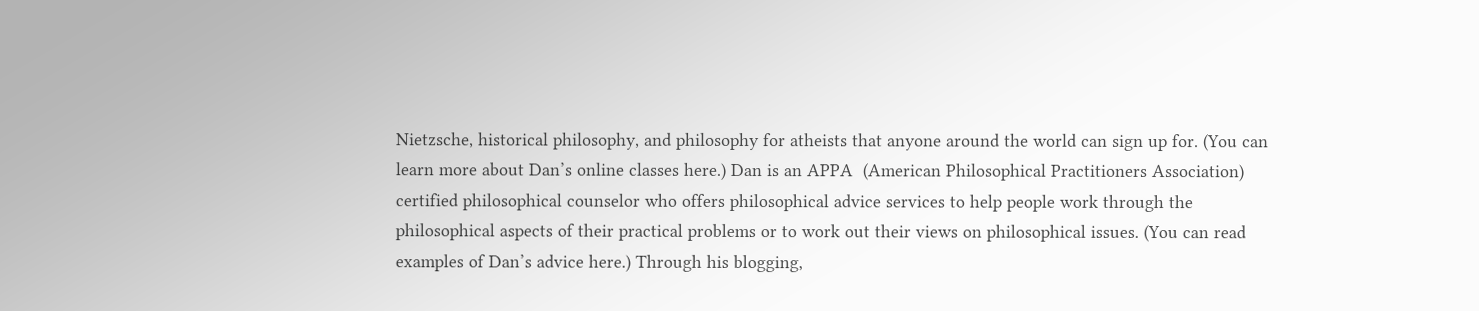Nietzsche, historical philosophy, and philosophy for atheists that anyone around the world can sign up for. (You can learn more about Dan’s online classes here.) Dan is an APPA  (American Philosophical Practitioners Association) certified philosophical counselor who offers philosophical advice services to help people work through the philosophical aspects of their practical problems or to work out their views on philosophical issues. (You can read examples of Dan’s advice here.) Through his blogging,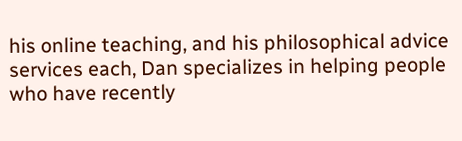his online teaching, and his philosophical advice services each, Dan specializes in helping people who have recently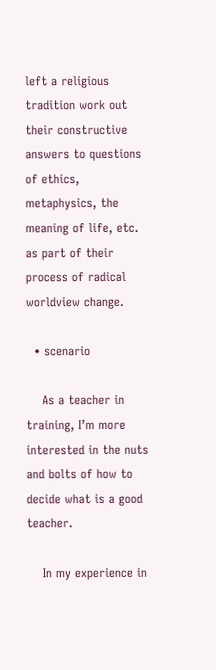left a religious tradition work out their constructive answers to questions of ethics, metaphysics, the meaning of life, etc. as part of their process of radical worldview change.

  • scenario

    As a teacher in training, I’m more interested in the nuts and bolts of how to decide what is a good teacher.

    In my experience in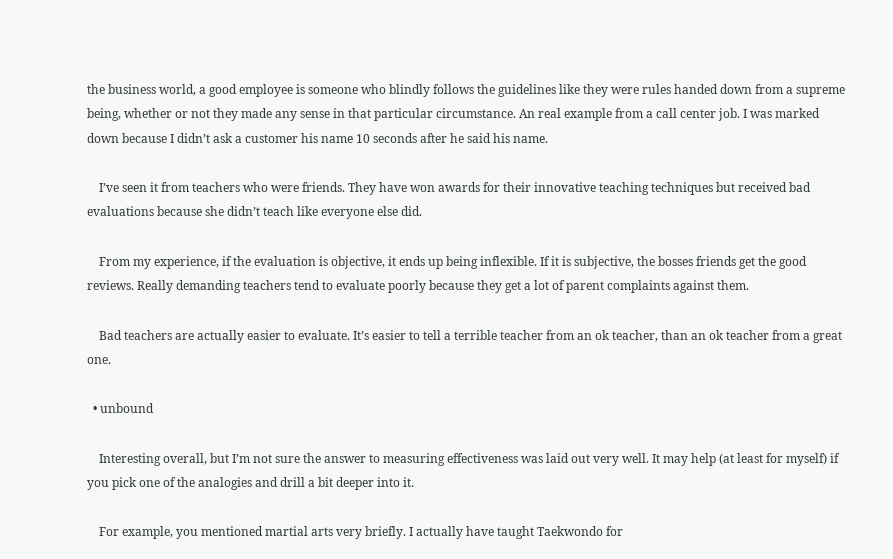the business world, a good employee is someone who blindly follows the guidelines like they were rules handed down from a supreme being, whether or not they made any sense in that particular circumstance. An real example from a call center job. I was marked down because I didn’t ask a customer his name 10 seconds after he said his name.

    I’ve seen it from teachers who were friends. They have won awards for their innovative teaching techniques but received bad evaluations because she didn’t teach like everyone else did.

    From my experience, if the evaluation is objective, it ends up being inflexible. If it is subjective, the bosses friends get the good reviews. Really demanding teachers tend to evaluate poorly because they get a lot of parent complaints against them.

    Bad teachers are actually easier to evaluate. It’s easier to tell a terrible teacher from an ok teacher, than an ok teacher from a great one.

  • unbound

    Interesting overall, but I’m not sure the answer to measuring effectiveness was laid out very well. It may help (at least for myself) if you pick one of the analogies and drill a bit deeper into it.

    For example, you mentioned martial arts very briefly. I actually have taught Taekwondo for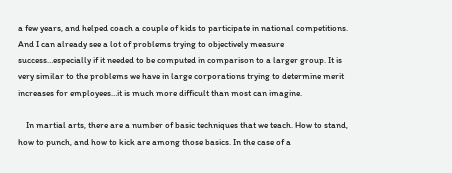a few years, and helped coach a couple of kids to participate in national competitions. And I can already see a lot of problems trying to objectively measure success…especially if it needed to be computed in comparison to a larger group. It is very similar to the problems we have in large corporations trying to determine merit increases for employees…it is much more difficult than most can imagine.

    In martial arts, there are a number of basic techniques that we teach. How to stand, how to punch, and how to kick are among those basics. In the case of a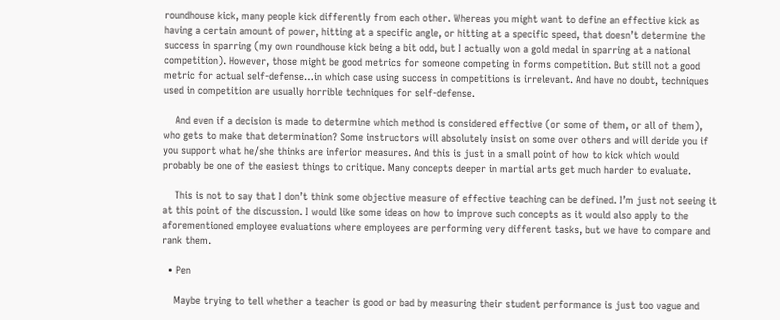roundhouse kick, many people kick differently from each other. Whereas you might want to define an effective kick as having a certain amount of power, hitting at a specific angle, or hitting at a specific speed, that doesn’t determine the success in sparring (my own roundhouse kick being a bit odd, but I actually won a gold medal in sparring at a national competition). However, those might be good metrics for someone competing in forms competition. But still not a good metric for actual self-defense…in which case using success in competitions is irrelevant. And have no doubt, techniques used in competition are usually horrible techniques for self-defense.

    And even if a decision is made to determine which method is considered effective (or some of them, or all of them), who gets to make that determination? Some instructors will absolutely insist on some over others and will deride you if you support what he/she thinks are inferior measures. And this is just in a small point of how to kick which would probably be one of the easiest things to critique. Many concepts deeper in martial arts get much harder to evaluate.

    This is not to say that I don’t think some objective measure of effective teaching can be defined. I’m just not seeing it at this point of the discussion. I would like some ideas on how to improve such concepts as it would also apply to the aforementioned employee evaluations where employees are performing very different tasks, but we have to compare and rank them.

  • Pen

    Maybe trying to tell whether a teacher is good or bad by measuring their student performance is just too vague and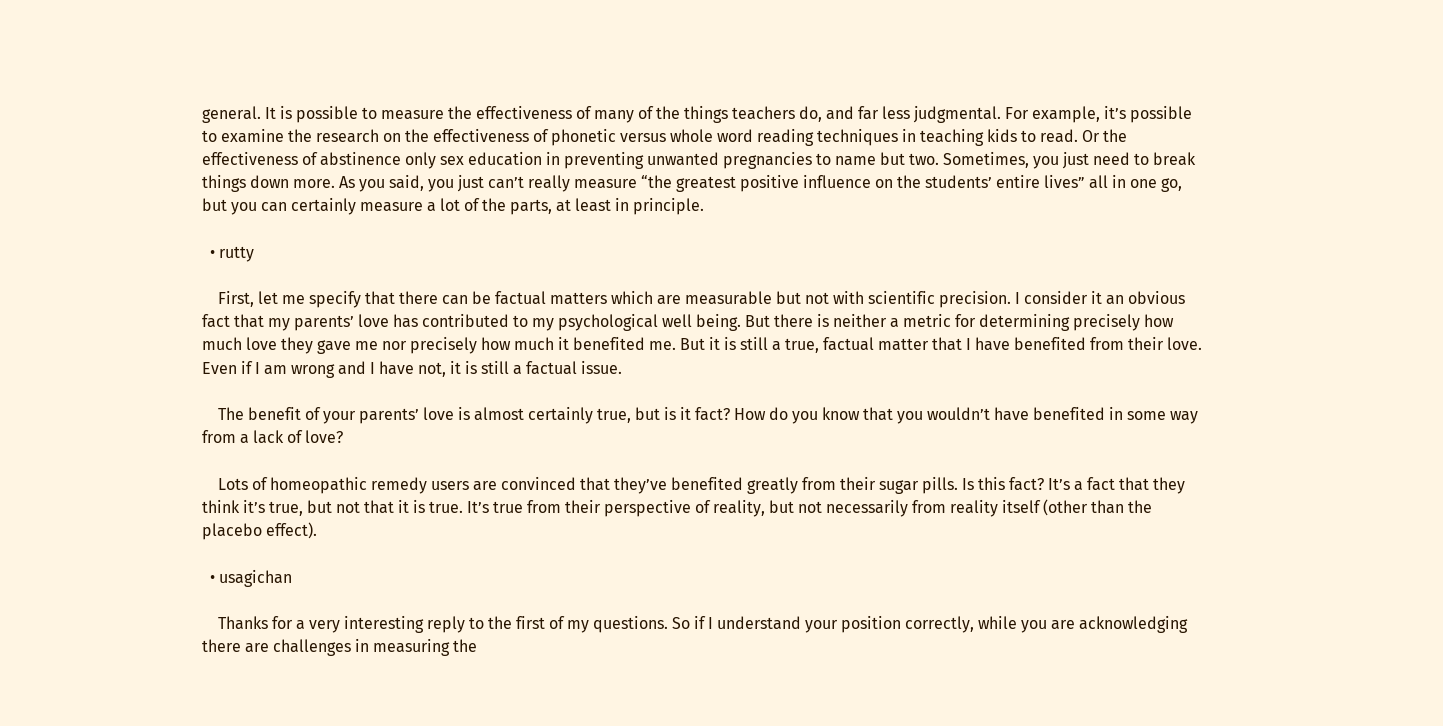general. It is possible to measure the effectiveness of many of the things teachers do, and far less judgmental. For example, it’s possible to examine the research on the effectiveness of phonetic versus whole word reading techniques in teaching kids to read. Or the effectiveness of abstinence only sex education in preventing unwanted pregnancies to name but two. Sometimes, you just need to break things down more. As you said, you just can’t really measure “the greatest positive influence on the students’ entire lives” all in one go, but you can certainly measure a lot of the parts, at least in principle.

  • rutty

    First, let me specify that there can be factual matters which are measurable but not with scientific precision. I consider it an obvious fact that my parents’ love has contributed to my psychological well being. But there is neither a metric for determining precisely how much love they gave me nor precisely how much it benefited me. But it is still a true, factual matter that I have benefited from their love. Even if I am wrong and I have not, it is still a factual issue.

    The benefit of your parents’ love is almost certainly true, but is it fact? How do you know that you wouldn’t have benefited in some way from a lack of love?

    Lots of homeopathic remedy users are convinced that they’ve benefited greatly from their sugar pills. Is this fact? It’s a fact that they think it’s true, but not that it is true. It’s true from their perspective of reality, but not necessarily from reality itself (other than the placebo effect).

  • usagichan

    Thanks for a very interesting reply to the first of my questions. So if I understand your position correctly, while you are acknowledging there are challenges in measuring the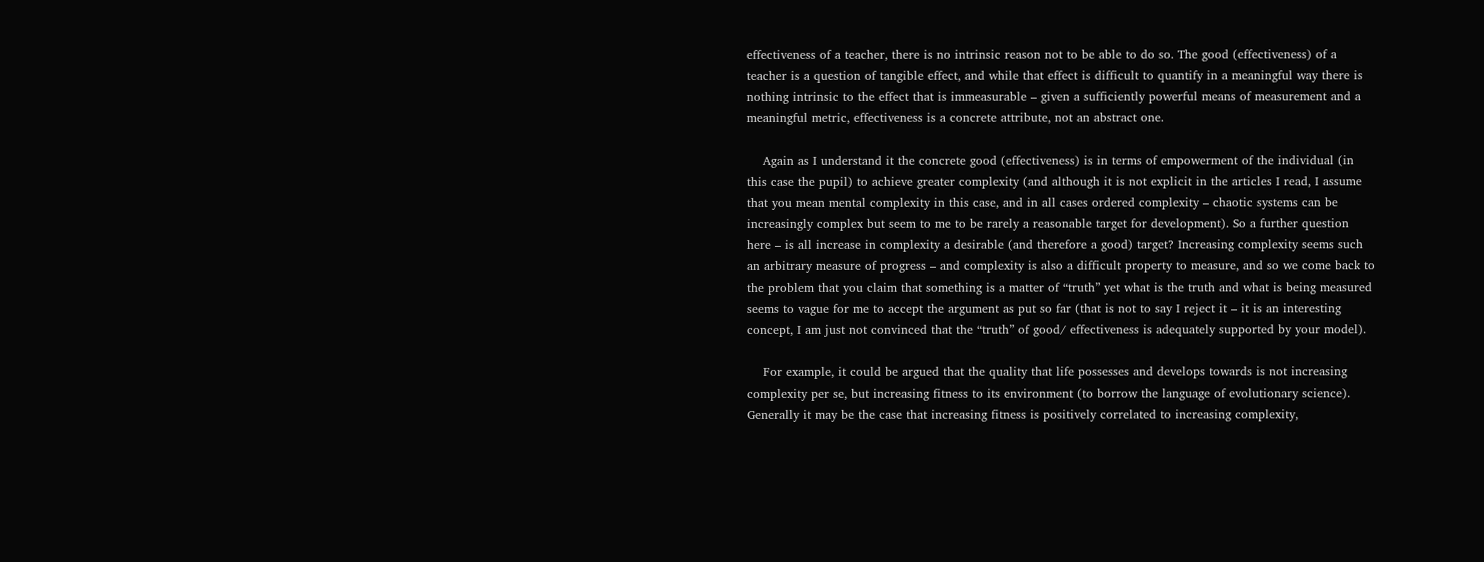effectiveness of a teacher, there is no intrinsic reason not to be able to do so. The good (effectiveness) of a teacher is a question of tangible effect, and while that effect is difficult to quantify in a meaningful way there is nothing intrinsic to the effect that is immeasurable – given a sufficiently powerful means of measurement and a meaningful metric, effectiveness is a concrete attribute, not an abstract one.

    Again as I understand it the concrete good (effectiveness) is in terms of empowerment of the individual (in this case the pupil) to achieve greater complexity (and although it is not explicit in the articles I read, I assume that you mean mental complexity in this case, and in all cases ordered complexity – chaotic systems can be increasingly complex but seem to me to be rarely a reasonable target for development). So a further question here – is all increase in complexity a desirable (and therefore a good) target? Increasing complexity seems such an arbitrary measure of progress – and complexity is also a difficult property to measure, and so we come back to the problem that you claim that something is a matter of “truth” yet what is the truth and what is being measured seems to vague for me to accept the argument as put so far (that is not to say I reject it – it is an interesting concept, I am just not convinced that the “truth” of good/ effectiveness is adequately supported by your model).

    For example, it could be argued that the quality that life possesses and develops towards is not increasing complexity per se, but increasing fitness to its environment (to borrow the language of evolutionary science). Generally it may be the case that increasing fitness is positively correlated to increasing complexity,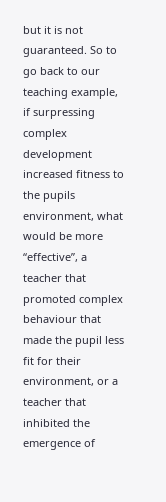but it is not guaranteed. So to go back to our teaching example, if surpressing complex development increased fitness to the pupils environment, what would be more “effective”, a teacher that promoted complex behaviour that made the pupil less fit for their environment, or a teacher that inhibited the emergence of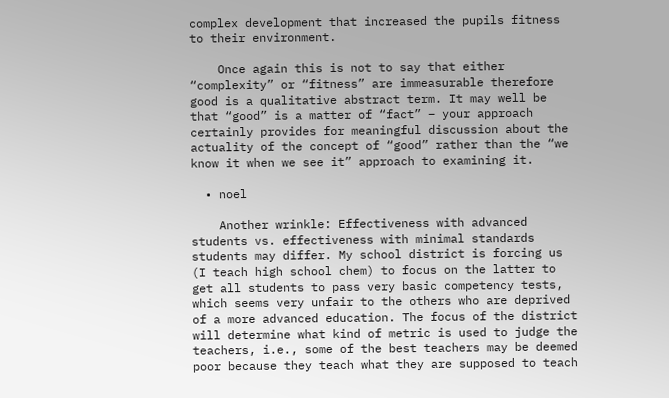complex development that increased the pupils fitness to their environment.

    Once again this is not to say that either “complexity” or “fitness” are immeasurable therefore good is a qualitative abstract term. It may well be that “good” is a matter of “fact” – your approach certainly provides for meaningful discussion about the actuality of the concept of “good” rather than the “we know it when we see it” approach to examining it.

  • noel

    Another wrinkle: Effectiveness with advanced students vs. effectiveness with minimal standards students may differ. My school district is forcing us (I teach high school chem) to focus on the latter to get all students to pass very basic competency tests, which seems very unfair to the others who are deprived of a more advanced education. The focus of the district will determine what kind of metric is used to judge the teachers, i.e., some of the best teachers may be deemed poor because they teach what they are supposed to teach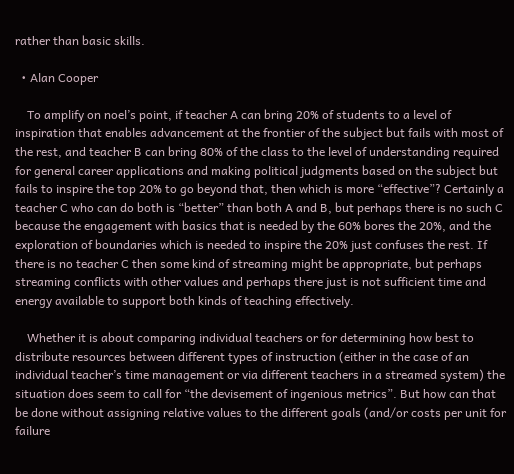rather than basic skills.

  • Alan Cooper

    To amplify on noel’s point, if teacher A can bring 20% of students to a level of inspiration that enables advancement at the frontier of the subject but fails with most of the rest, and teacher B can bring 80% of the class to the level of understanding required for general career applications and making political judgments based on the subject but fails to inspire the top 20% to go beyond that, then which is more “effective”? Certainly a teacher C who can do both is “better” than both A and B, but perhaps there is no such C because the engagement with basics that is needed by the 60% bores the 20%, and the exploration of boundaries which is needed to inspire the 20% just confuses the rest. If there is no teacher C then some kind of streaming might be appropriate, but perhaps streaming conflicts with other values and perhaps there just is not sufficient time and energy available to support both kinds of teaching effectively.

    Whether it is about comparing individual teachers or for determining how best to distribute resources between different types of instruction (either in the case of an individual teacher’s time management or via different teachers in a streamed system) the situation does seem to call for “the devisement of ingenious metrics”. But how can that be done without assigning relative values to the different goals (and/or costs per unit for failure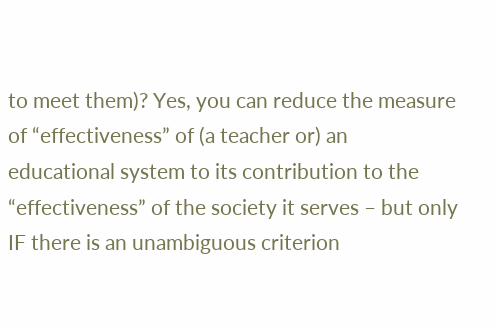to meet them)? Yes, you can reduce the measure of “effectiveness” of (a teacher or) an educational system to its contribution to the “effectiveness” of the society it serves – but only IF there is an unambiguous criterion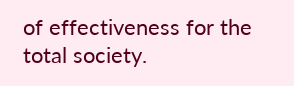of effectiveness for the total society.